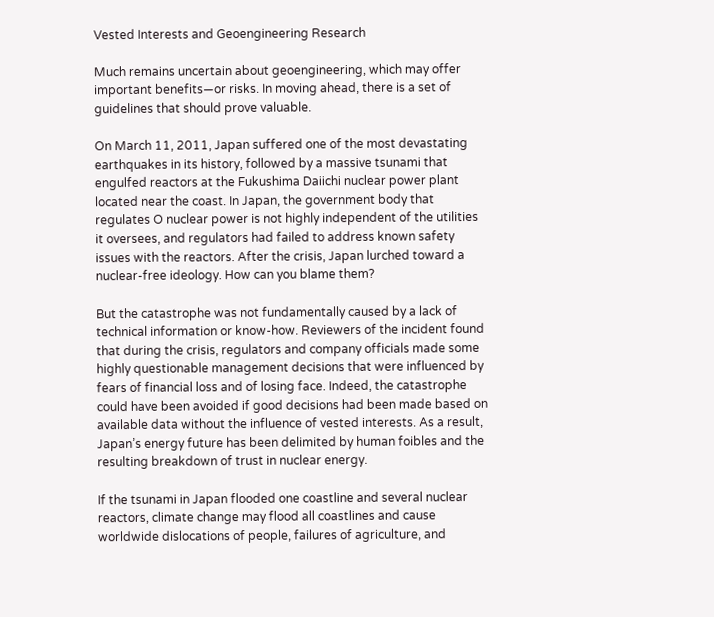Vested Interests and Geoengineering Research

Much remains uncertain about geoengineering, which may offer important benefits—or risks. In moving ahead, there is a set of guidelines that should prove valuable.

On March 11, 2011, Japan suffered one of the most devastating earthquakes in its history, followed by a massive tsunami that engulfed reactors at the Fukushima Daiichi nuclear power plant located near the coast. In Japan, the government body that regulates O nuclear power is not highly independent of the utilities it oversees, and regulators had failed to address known safety issues with the reactors. After the crisis, Japan lurched toward a nuclear-free ideology. How can you blame them?

But the catastrophe was not fundamentally caused by a lack of technical information or know-how. Reviewers of the incident found that during the crisis, regulators and company officials made some highly questionable management decisions that were influenced by fears of financial loss and of losing face. Indeed, the catastrophe could have been avoided if good decisions had been made based on available data without the influence of vested interests. As a result, Japan’s energy future has been delimited by human foibles and the resulting breakdown of trust in nuclear energy.

If the tsunami in Japan flooded one coastline and several nuclear reactors, climate change may flood all coastlines and cause worldwide dislocations of people, failures of agriculture, and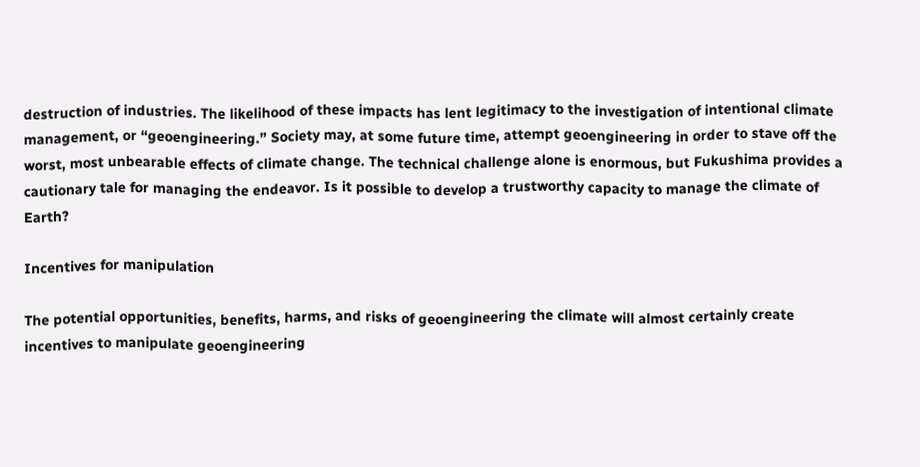destruction of industries. The likelihood of these impacts has lent legitimacy to the investigation of intentional climate management, or “geoengineering.” Society may, at some future time, attempt geoengineering in order to stave off the worst, most unbearable effects of climate change. The technical challenge alone is enormous, but Fukushima provides a cautionary tale for managing the endeavor. Is it possible to develop a trustworthy capacity to manage the climate of Earth?

Incentives for manipulation

The potential opportunities, benefits, harms, and risks of geoengineering the climate will almost certainly create incentives to manipulate geoengineering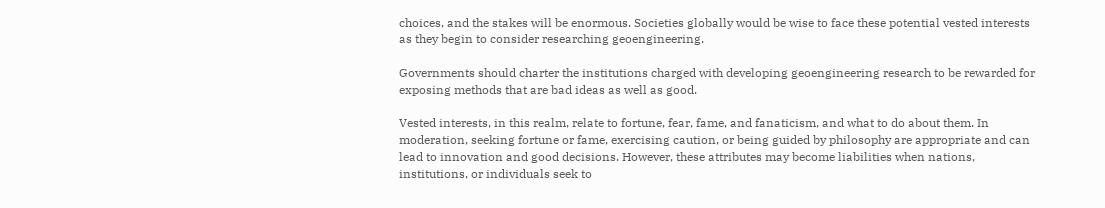choices, and the stakes will be enormous. Societies globally would be wise to face these potential vested interests as they begin to consider researching geoengineering.

Governments should charter the institutions charged with developing geoengineering research to be rewarded for exposing methods that are bad ideas as well as good.

Vested interests, in this realm, relate to fortune, fear, fame, and fanaticism, and what to do about them. In moderation, seeking fortune or fame, exercising caution, or being guided by philosophy are appropriate and can lead to innovation and good decisions. However, these attributes may become liabilities when nations, institutions, or individuals seek to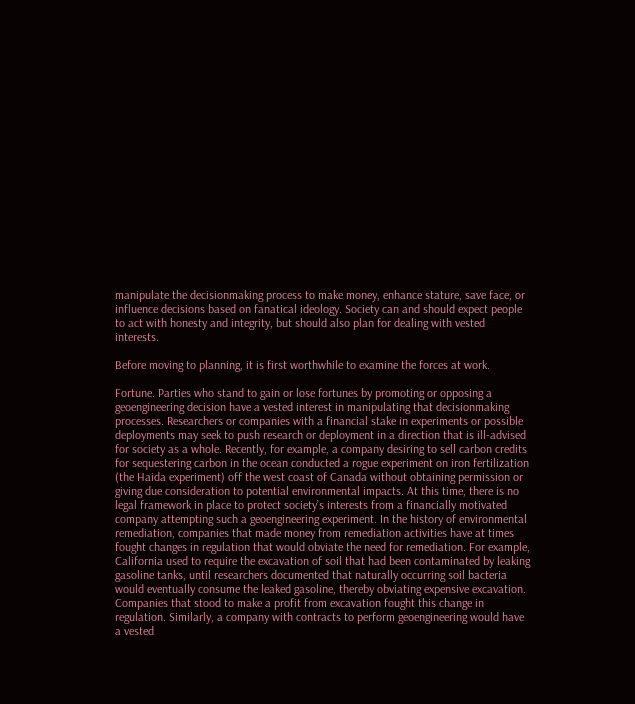manipulate the decisionmaking process to make money, enhance stature, save face, or influence decisions based on fanatical ideology. Society can and should expect people to act with honesty and integrity, but should also plan for dealing with vested interests.

Before moving to planning, it is first worthwhile to examine the forces at work.

Fortune. Parties who stand to gain or lose fortunes by promoting or opposing a geoengineering decision have a vested interest in manipulating that decisionmaking processes. Researchers or companies with a financial stake in experiments or possible deployments may seek to push research or deployment in a direction that is ill-advised for society as a whole. Recently, for example, a company desiring to sell carbon credits for sequestering carbon in the ocean conducted a rogue experiment on iron fertilization (the Haida experiment) off the west coast of Canada without obtaining permission or giving due consideration to potential environmental impacts. At this time, there is no legal framework in place to protect society’s interests from a financially motivated company attempting such a geoengineering experiment. In the history of environmental remediation, companies that made money from remediation activities have at times fought changes in regulation that would obviate the need for remediation. For example, California used to require the excavation of soil that had been contaminated by leaking gasoline tanks, until researchers documented that naturally occurring soil bacteria would eventually consume the leaked gasoline, thereby obviating expensive excavation. Companies that stood to make a profit from excavation fought this change in regulation. Similarly, a company with contracts to perform geoengineering would have a vested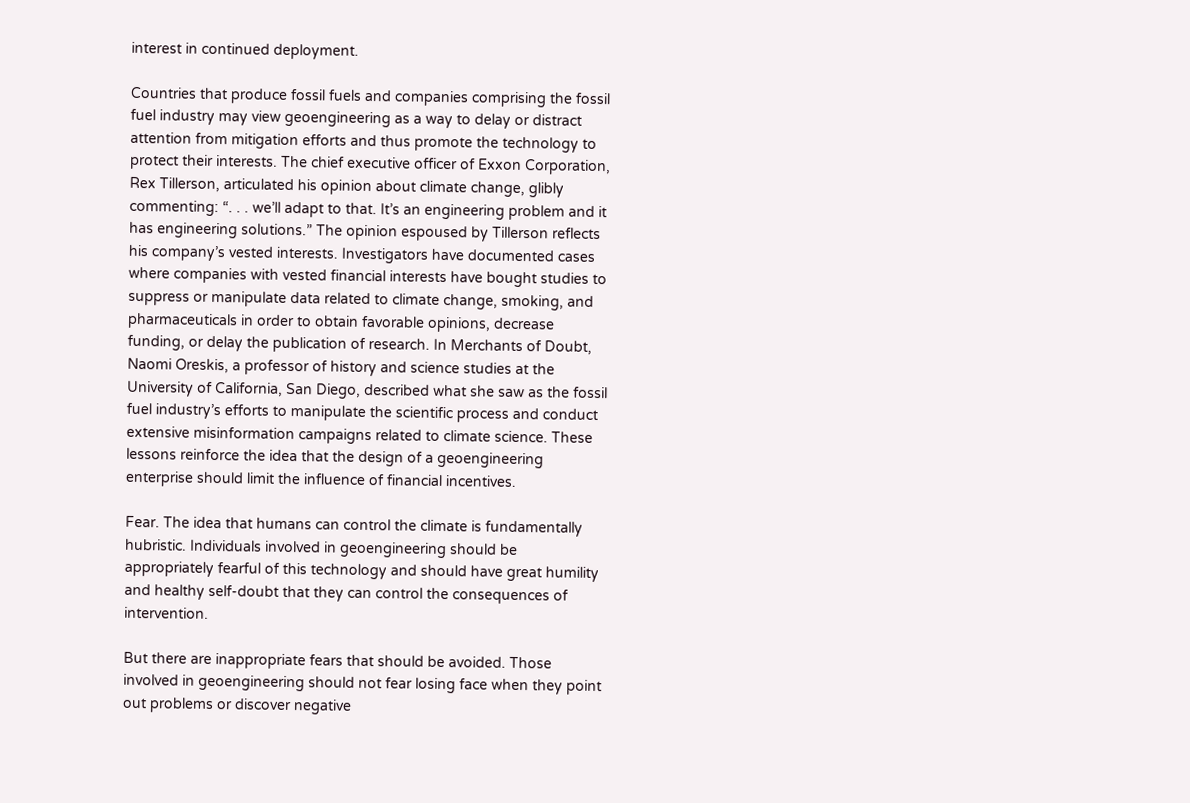interest in continued deployment.

Countries that produce fossil fuels and companies comprising the fossil fuel industry may view geoengineering as a way to delay or distract attention from mitigation efforts and thus promote the technology to protect their interests. The chief executive officer of Exxon Corporation, Rex Tillerson, articulated his opinion about climate change, glibly commenting: “. . . we’ll adapt to that. It’s an engineering problem and it has engineering solutions.” The opinion espoused by Tillerson reflects his company’s vested interests. Investigators have documented cases where companies with vested financial interests have bought studies to suppress or manipulate data related to climate change, smoking, and pharmaceuticals in order to obtain favorable opinions, decrease funding, or delay the publication of research. In Merchants of Doubt, Naomi Oreskis, a professor of history and science studies at the University of California, San Diego, described what she saw as the fossil fuel industry’s efforts to manipulate the scientific process and conduct extensive misinformation campaigns related to climate science. These lessons reinforce the idea that the design of a geoengineering enterprise should limit the influence of financial incentives.

Fear. The idea that humans can control the climate is fundamentally hubristic. Individuals involved in geoengineering should be appropriately fearful of this technology and should have great humility and healthy self-doubt that they can control the consequences of intervention.

But there are inappropriate fears that should be avoided. Those involved in geoengineering should not fear losing face when they point out problems or discover negative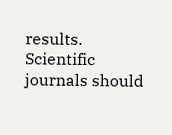results. Scientific journals should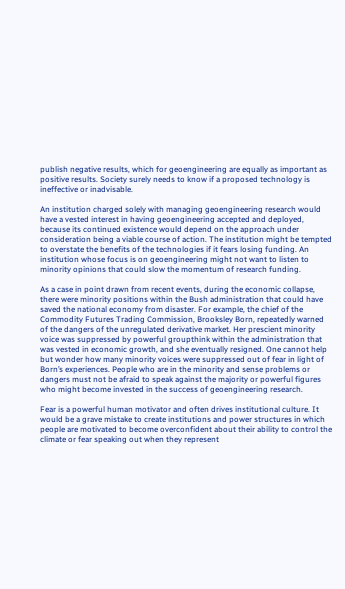publish negative results, which for geoengineering are equally as important as positive results. Society surely needs to know if a proposed technology is ineffective or inadvisable.

An institution charged solely with managing geoengineering research would have a vested interest in having geoengineering accepted and deployed, because its continued existence would depend on the approach under consideration being a viable course of action. The institution might be tempted to overstate the benefits of the technologies if it fears losing funding. An institution whose focus is on geoengineering might not want to listen to minority opinions that could slow the momentum of research funding.

As a case in point drawn from recent events, during the economic collapse, there were minority positions within the Bush administration that could have saved the national economy from disaster. For example, the chief of the Commodity Futures Trading Commission, Brooksley Born, repeatedly warned of the dangers of the unregulated derivative market. Her prescient minority voice was suppressed by powerful groupthink within the administration that was vested in economic growth, and she eventually resigned. One cannot help but wonder how many minority voices were suppressed out of fear in light of Born’s experiences. People who are in the minority and sense problems or dangers must not be afraid to speak against the majority or powerful figures who might become invested in the success of geoengineering research.

Fear is a powerful human motivator and often drives institutional culture. It would be a grave mistake to create institutions and power structures in which people are motivated to become overconfident about their ability to control the climate or fear speaking out when they represent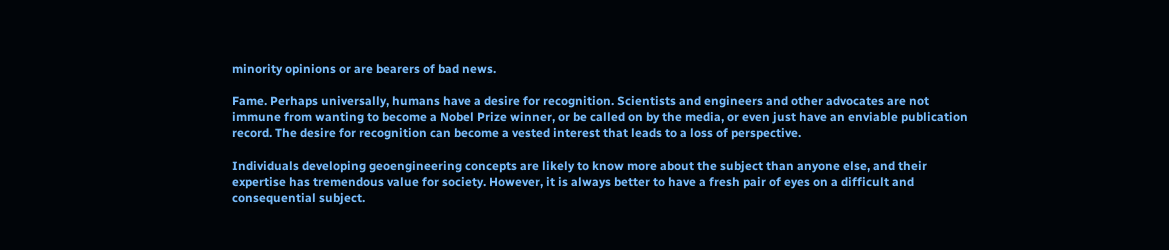minority opinions or are bearers of bad news.

Fame. Perhaps universally, humans have a desire for recognition. Scientists and engineers and other advocates are not immune from wanting to become a Nobel Prize winner, or be called on by the media, or even just have an enviable publication record. The desire for recognition can become a vested interest that leads to a loss of perspective.

Individuals developing geoengineering concepts are likely to know more about the subject than anyone else, and their expertise has tremendous value for society. However, it is always better to have a fresh pair of eyes on a difficult and consequential subject.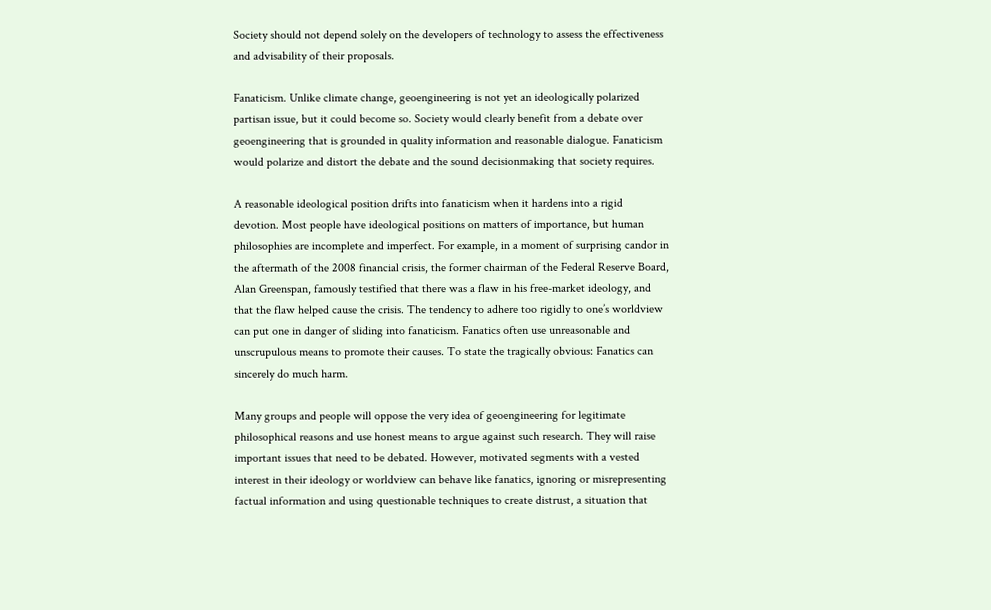Society should not depend solely on the developers of technology to assess the effectiveness and advisability of their proposals.

Fanaticism. Unlike climate change, geoengineering is not yet an ideologically polarized partisan issue, but it could become so. Society would clearly benefit from a debate over geoengineering that is grounded in quality information and reasonable dialogue. Fanaticism would polarize and distort the debate and the sound decisionmaking that society requires.

A reasonable ideological position drifts into fanaticism when it hardens into a rigid devotion. Most people have ideological positions on matters of importance, but human philosophies are incomplete and imperfect. For example, in a moment of surprising candor in the aftermath of the 2008 financial crisis, the former chairman of the Federal Reserve Board, Alan Greenspan, famously testified that there was a flaw in his free-market ideology, and that the flaw helped cause the crisis. The tendency to adhere too rigidly to one’s worldview can put one in danger of sliding into fanaticism. Fanatics often use unreasonable and unscrupulous means to promote their causes. To state the tragically obvious: Fanatics can sincerely do much harm.

Many groups and people will oppose the very idea of geoengineering for legitimate philosophical reasons and use honest means to argue against such research. They will raise important issues that need to be debated. However, motivated segments with a vested interest in their ideology or worldview can behave like fanatics, ignoring or misrepresenting factual information and using questionable techniques to create distrust, a situation that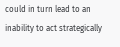could in turn lead to an inability to act strategically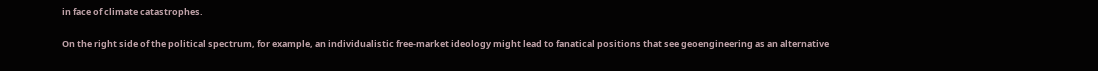in face of climate catastrophes.

On the right side of the political spectrum, for example, an individualistic free-market ideology might lead to fanatical positions that see geoengineering as an alternative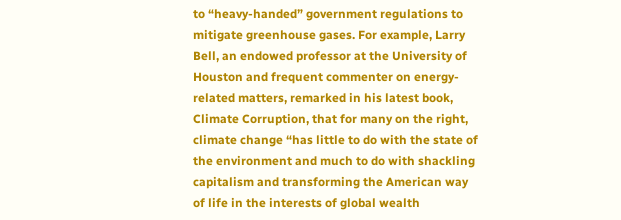to “heavy-handed” government regulations to mitigate greenhouse gases. For example, Larry Bell, an endowed professor at the University of Houston and frequent commenter on energy-related matters, remarked in his latest book, Climate Corruption, that for many on the right, climate change “has little to do with the state of the environment and much to do with shackling capitalism and transforming the American way of life in the interests of global wealth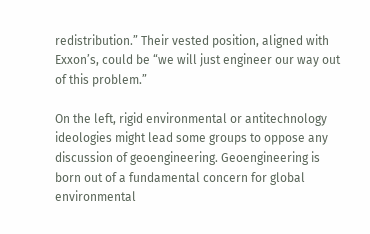redistribution.” Their vested position, aligned with Exxon’s, could be “we will just engineer our way out of this problem.”

On the left, rigid environmental or antitechnology ideologies might lead some groups to oppose any discussion of geoengineering. Geoengineering is born out of a fundamental concern for global environmental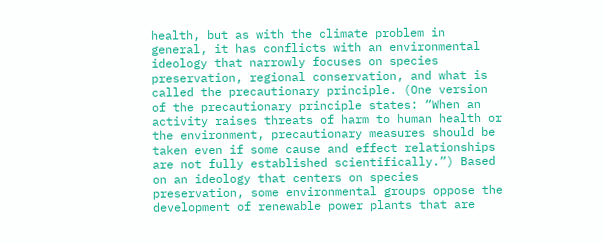health, but as with the climate problem in general, it has conflicts with an environmental ideology that narrowly focuses on species preservation, regional conservation, and what is called the precautionary principle. (One version of the precautionary principle states: “When an activity raises threats of harm to human health or the environment, precautionary measures should be taken even if some cause and effect relationships are not fully established scientifically.”) Based on an ideology that centers on species preservation, some environmental groups oppose the development of renewable power plants that are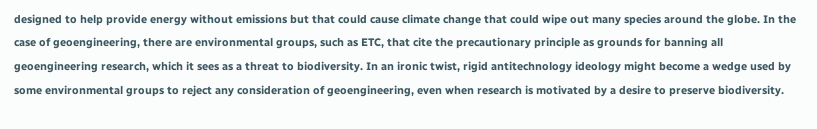designed to help provide energy without emissions but that could cause climate change that could wipe out many species around the globe. In the case of geoengineering, there are environmental groups, such as ETC, that cite the precautionary principle as grounds for banning all geoengineering research, which it sees as a threat to biodiversity. In an ironic twist, rigid antitechnology ideology might become a wedge used by some environmental groups to reject any consideration of geoengineering, even when research is motivated by a desire to preserve biodiversity.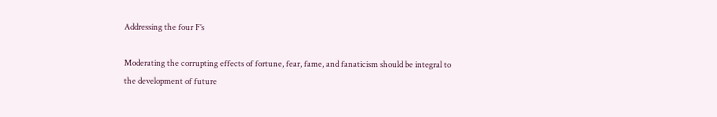Addressing the four F’s

Moderating the corrupting effects of fortune, fear, fame, and fanaticism should be integral to the development of future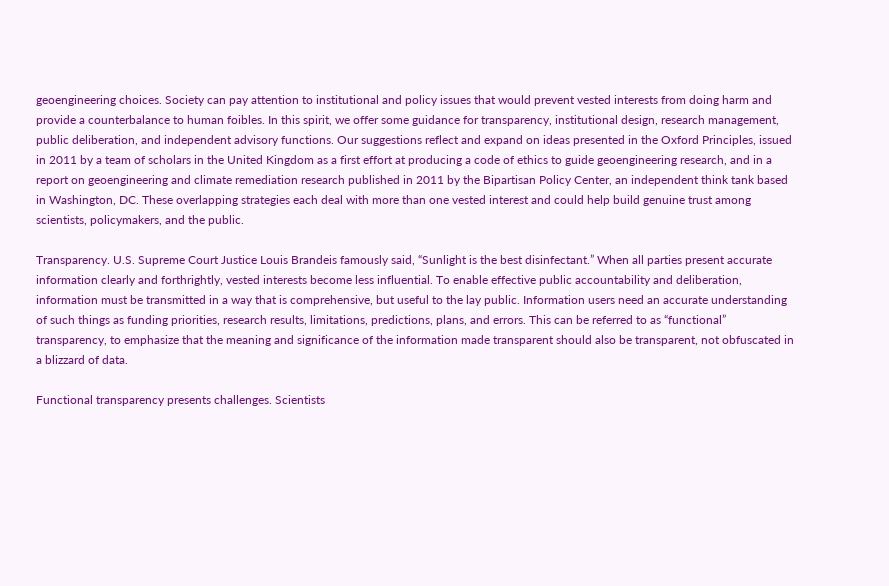geoengineering choices. Society can pay attention to institutional and policy issues that would prevent vested interests from doing harm and provide a counterbalance to human foibles. In this spirit, we offer some guidance for transparency, institutional design, research management, public deliberation, and independent advisory functions. Our suggestions reflect and expand on ideas presented in the Oxford Principles, issued in 2011 by a team of scholars in the United Kingdom as a first effort at producing a code of ethics to guide geoengineering research, and in a report on geoengineering and climate remediation research published in 2011 by the Bipartisan Policy Center, an independent think tank based in Washington, DC. These overlapping strategies each deal with more than one vested interest and could help build genuine trust among scientists, policymakers, and the public.

Transparency. U.S. Supreme Court Justice Louis Brandeis famously said, “Sunlight is the best disinfectant.” When all parties present accurate information clearly and forthrightly, vested interests become less influential. To enable effective public accountability and deliberation, information must be transmitted in a way that is comprehensive, but useful to the lay public. Information users need an accurate understanding of such things as funding priorities, research results, limitations, predictions, plans, and errors. This can be referred to as “functional” transparency, to emphasize that the meaning and significance of the information made transparent should also be transparent, not obfuscated in a blizzard of data.

Functional transparency presents challenges. Scientists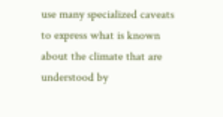use many specialized caveats to express what is known about the climate that are understood by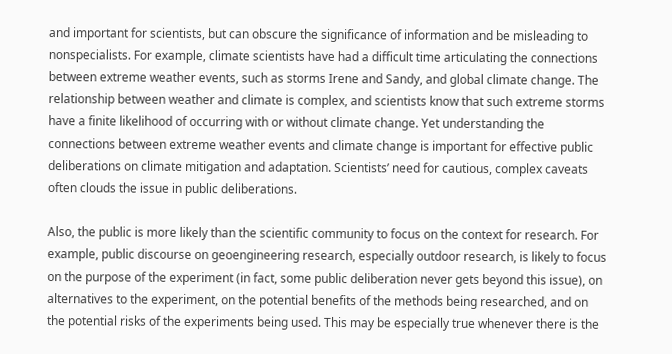and important for scientists, but can obscure the significance of information and be misleading to nonspecialists. For example, climate scientists have had a difficult time articulating the connections between extreme weather events, such as storms Irene and Sandy, and global climate change. The relationship between weather and climate is complex, and scientists know that such extreme storms have a finite likelihood of occurring with or without climate change. Yet understanding the connections between extreme weather events and climate change is important for effective public deliberations on climate mitigation and adaptation. Scientists’ need for cautious, complex caveats often clouds the issue in public deliberations.

Also, the public is more likely than the scientific community to focus on the context for research. For example, public discourse on geoengineering research, especially outdoor research, is likely to focus on the purpose of the experiment (in fact, some public deliberation never gets beyond this issue), on alternatives to the experiment, on the potential benefits of the methods being researched, and on the potential risks of the experiments being used. This may be especially true whenever there is the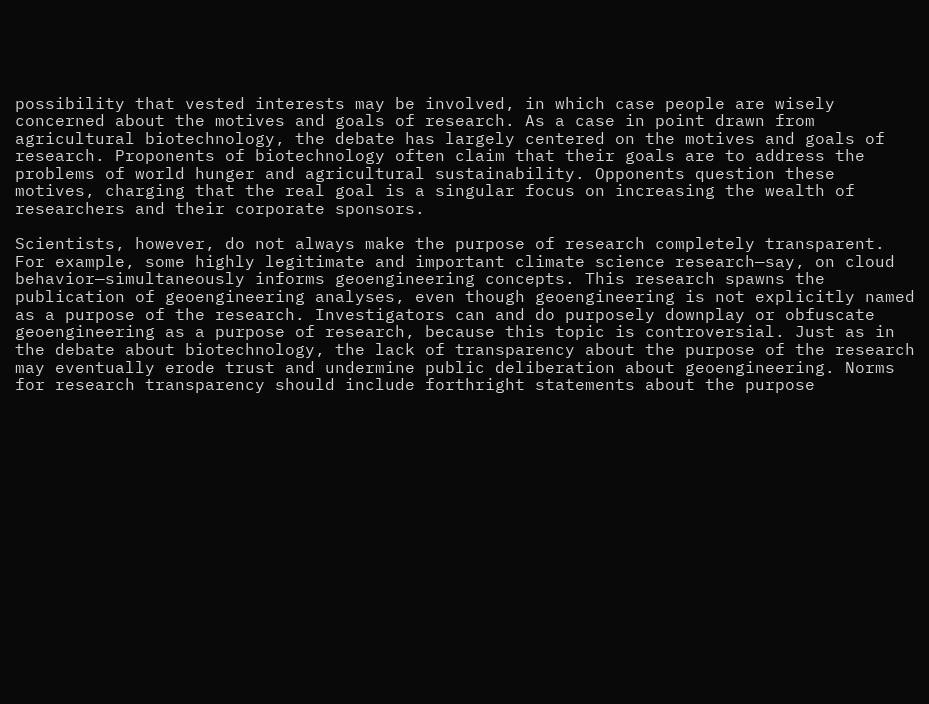possibility that vested interests may be involved, in which case people are wisely concerned about the motives and goals of research. As a case in point drawn from agricultural biotechnology, the debate has largely centered on the motives and goals of research. Proponents of biotechnology often claim that their goals are to address the problems of world hunger and agricultural sustainability. Opponents question these motives, charging that the real goal is a singular focus on increasing the wealth of researchers and their corporate sponsors.

Scientists, however, do not always make the purpose of research completely transparent. For example, some highly legitimate and important climate science research—say, on cloud behavior—simultaneously informs geoengineering concepts. This research spawns the publication of geoengineering analyses, even though geoengineering is not explicitly named as a purpose of the research. Investigators can and do purposely downplay or obfuscate geoengineering as a purpose of research, because this topic is controversial. Just as in the debate about biotechnology, the lack of transparency about the purpose of the research may eventually erode trust and undermine public deliberation about geoengineering. Norms for research transparency should include forthright statements about the purpose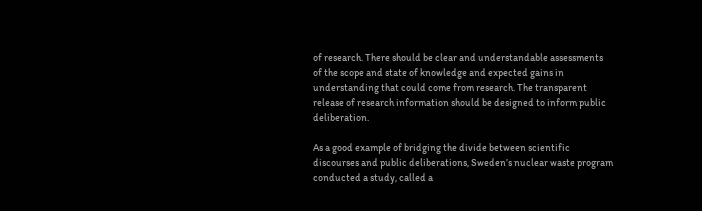of research. There should be clear and understandable assessments of the scope and state of knowledge and expected gains in understanding that could come from research. The transparent release of research information should be designed to inform public deliberation.

As a good example of bridging the divide between scientific discourses and public deliberations, Sweden’s nuclear waste program conducted a study, called a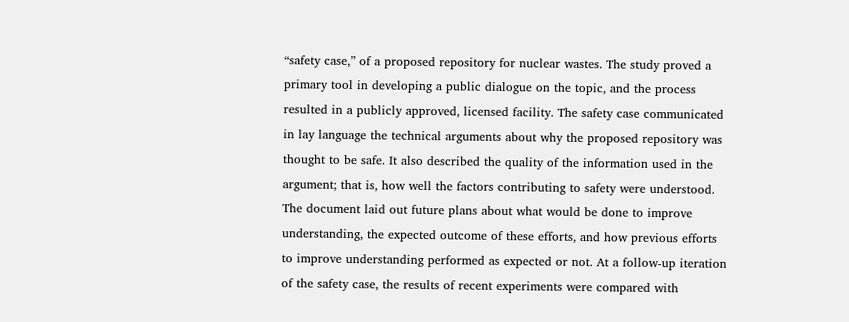“safety case,” of a proposed repository for nuclear wastes. The study proved a primary tool in developing a public dialogue on the topic, and the process resulted in a publicly approved, licensed facility. The safety case communicated in lay language the technical arguments about why the proposed repository was thought to be safe. It also described the quality of the information used in the argument; that is, how well the factors contributing to safety were understood. The document laid out future plans about what would be done to improve understanding, the expected outcome of these efforts, and how previous efforts to improve understanding performed as expected or not. At a follow-up iteration of the safety case, the results of recent experiments were compared with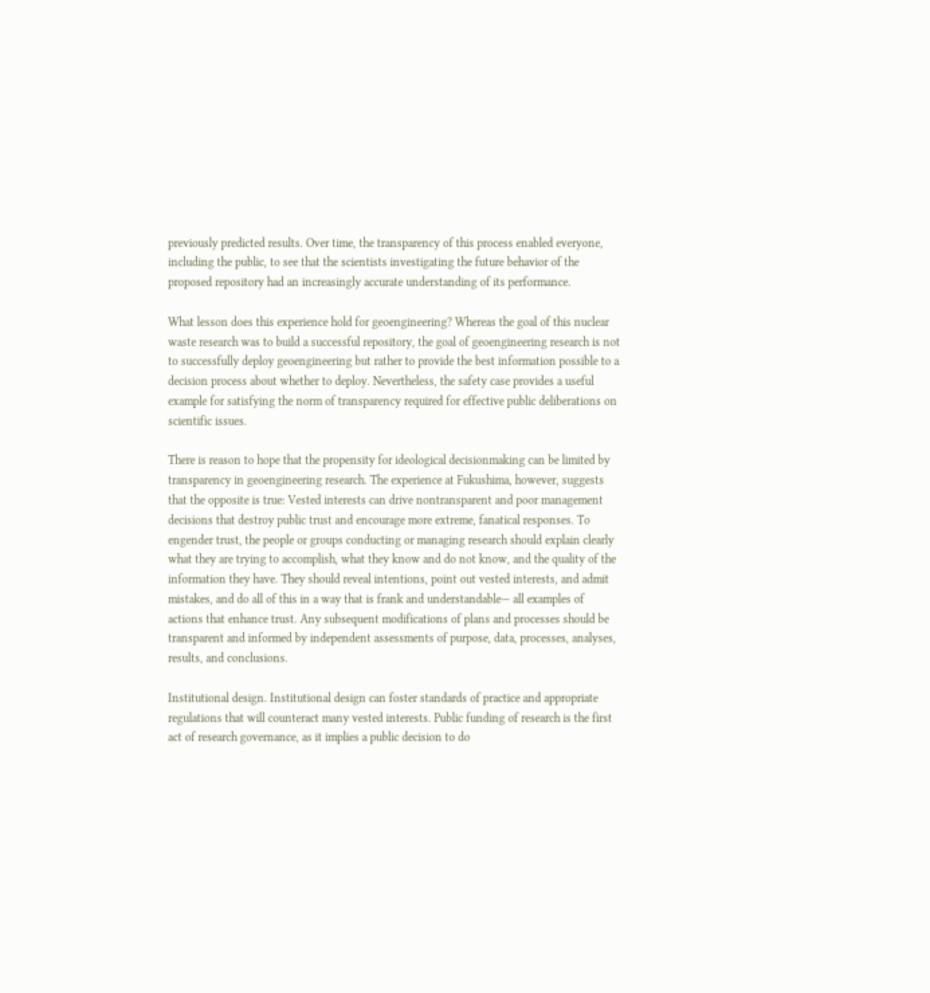previously predicted results. Over time, the transparency of this process enabled everyone, including the public, to see that the scientists investigating the future behavior of the proposed repository had an increasingly accurate understanding of its performance.

What lesson does this experience hold for geoengineering? Whereas the goal of this nuclear waste research was to build a successful repository, the goal of geoengineering research is not to successfully deploy geoengineering but rather to provide the best information possible to a decision process about whether to deploy. Nevertheless, the safety case provides a useful example for satisfying the norm of transparency required for effective public deliberations on scientific issues.

There is reason to hope that the propensity for ideological decisionmaking can be limited by transparency in geoengineering research. The experience at Fukushima, however, suggests that the opposite is true: Vested interests can drive nontransparent and poor management decisions that destroy public trust and encourage more extreme, fanatical responses. To engender trust, the people or groups conducting or managing research should explain clearly what they are trying to accomplish, what they know and do not know, and the quality of the information they have. They should reveal intentions, point out vested interests, and admit mistakes, and do all of this in a way that is frank and understandable— all examples of actions that enhance trust. Any subsequent modifications of plans and processes should be transparent and informed by independent assessments of purpose, data, processes, analyses, results, and conclusions.

Institutional design. Institutional design can foster standards of practice and appropriate regulations that will counteract many vested interests. Public funding of research is the first act of research governance, as it implies a public decision to do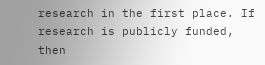research in the first place. If research is publicly funded, then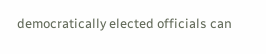democratically elected officials can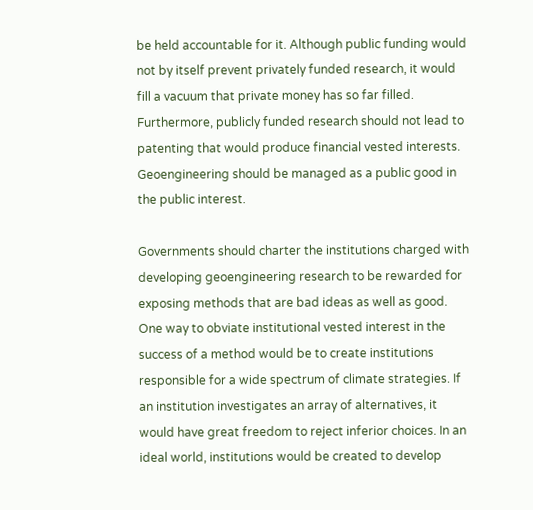be held accountable for it. Although public funding would not by itself prevent privately funded research, it would fill a vacuum that private money has so far filled. Furthermore, publicly funded research should not lead to patenting that would produce financial vested interests. Geoengineering should be managed as a public good in the public interest.

Governments should charter the institutions charged with developing geoengineering research to be rewarded for exposing methods that are bad ideas as well as good. One way to obviate institutional vested interest in the success of a method would be to create institutions responsible for a wide spectrum of climate strategies. If an institution investigates an array of alternatives, it would have great freedom to reject inferior choices. In an ideal world, institutions would be created to develop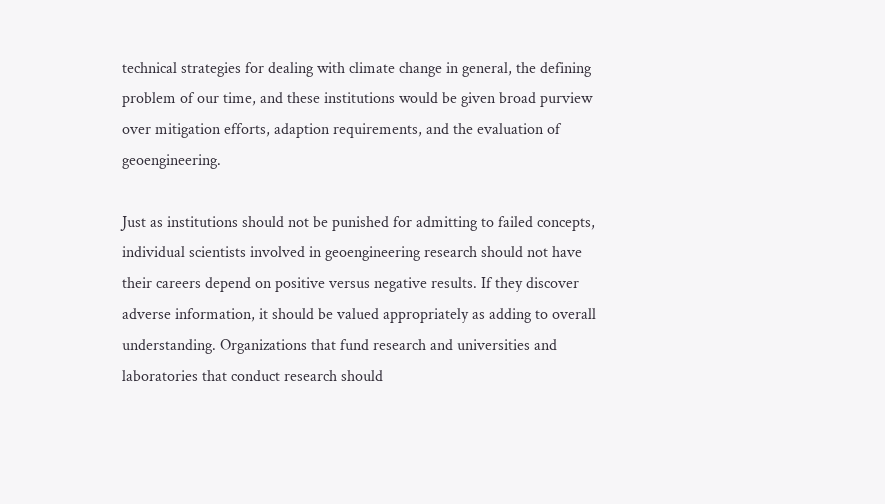technical strategies for dealing with climate change in general, the defining problem of our time, and these institutions would be given broad purview over mitigation efforts, adaption requirements, and the evaluation of geoengineering.

Just as institutions should not be punished for admitting to failed concepts, individual scientists involved in geoengineering research should not have their careers depend on positive versus negative results. If they discover adverse information, it should be valued appropriately as adding to overall understanding. Organizations that fund research and universities and laboratories that conduct research should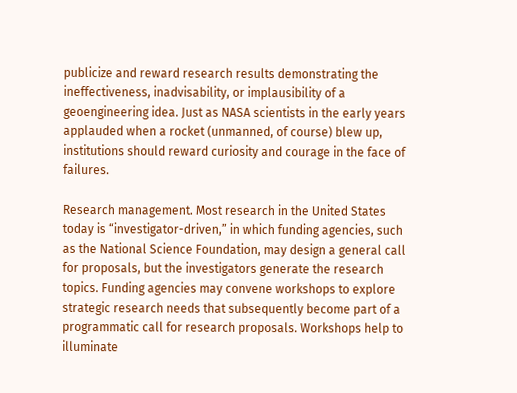publicize and reward research results demonstrating the ineffectiveness, inadvisability, or implausibility of a geoengineering idea. Just as NASA scientists in the early years applauded when a rocket (unmanned, of course) blew up, institutions should reward curiosity and courage in the face of failures.

Research management. Most research in the United States today is “investigator-driven,” in which funding agencies, such as the National Science Foundation, may design a general call for proposals, but the investigators generate the research topics. Funding agencies may convene workshops to explore strategic research needs that subsequently become part of a programmatic call for research proposals. Workshops help to illuminate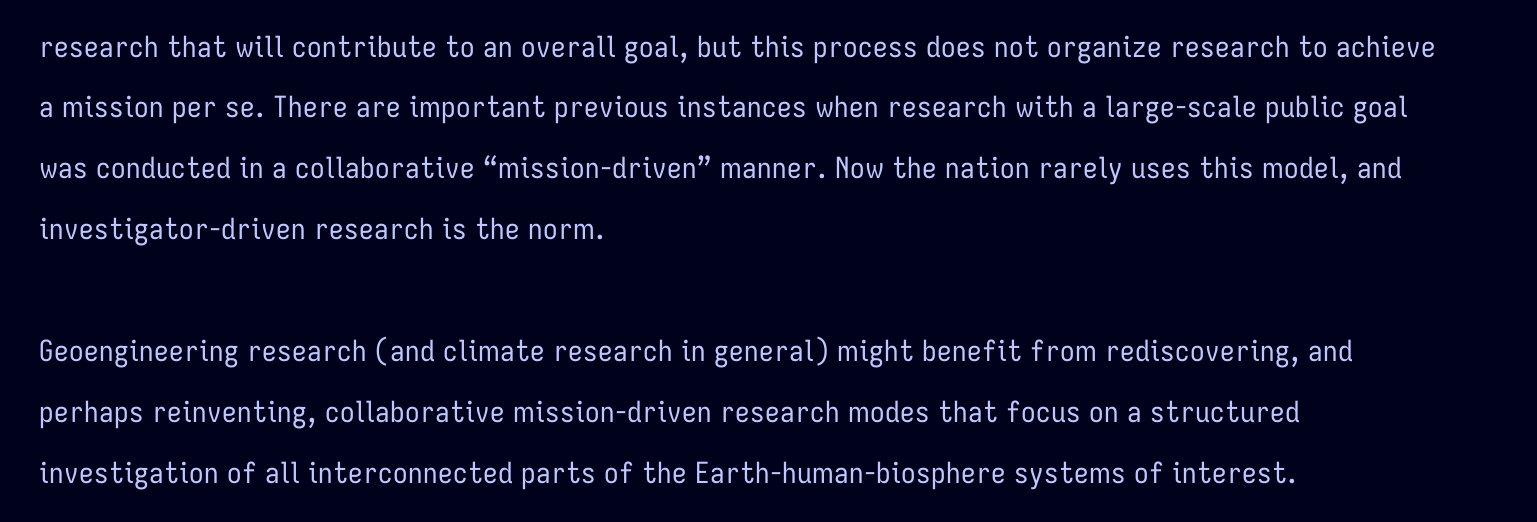research that will contribute to an overall goal, but this process does not organize research to achieve a mission per se. There are important previous instances when research with a large-scale public goal was conducted in a collaborative “mission-driven” manner. Now the nation rarely uses this model, and investigator-driven research is the norm.

Geoengineering research (and climate research in general) might benefit from rediscovering, and perhaps reinventing, collaborative mission-driven research modes that focus on a structured investigation of all interconnected parts of the Earth-human-biosphere systems of interest.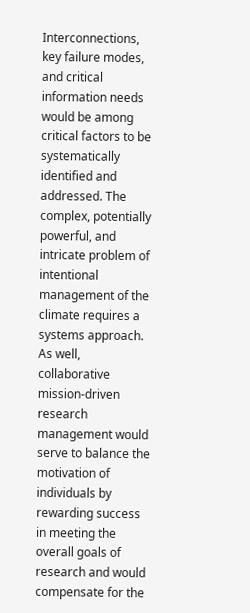Interconnections, key failure modes, and critical information needs would be among critical factors to be systematically identified and addressed. The complex, potentially powerful, and intricate problem of intentional management of the climate requires a systems approach. As well, collaborative mission-driven research management would serve to balance the motivation of individuals by rewarding success in meeting the overall goals of research and would compensate for the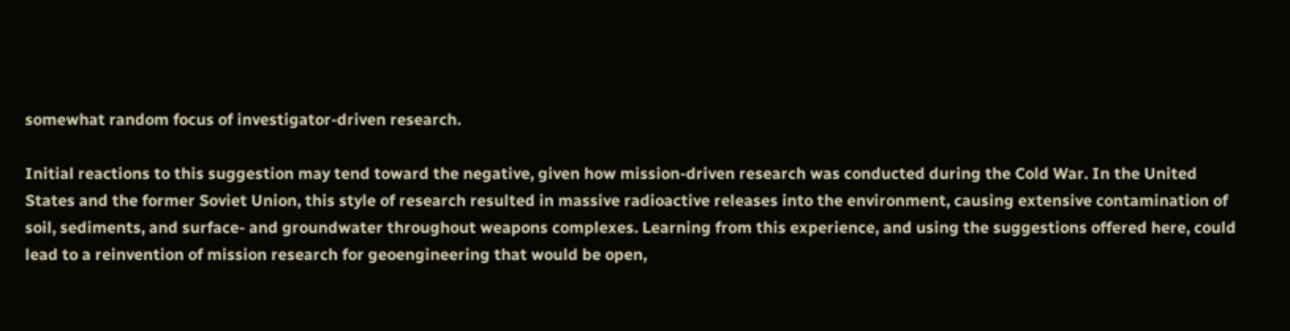somewhat random focus of investigator-driven research.

Initial reactions to this suggestion may tend toward the negative, given how mission-driven research was conducted during the Cold War. In the United States and the former Soviet Union, this style of research resulted in massive radioactive releases into the environment, causing extensive contamination of soil, sediments, and surface- and groundwater throughout weapons complexes. Learning from this experience, and using the suggestions offered here, could lead to a reinvention of mission research for geoengineering that would be open,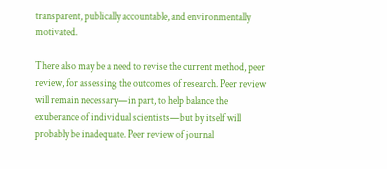transparent, publically accountable, and environmentally motivated.

There also may be a need to revise the current method, peer review, for assessing the outcomes of research. Peer review will remain necessary—in part, to help balance the exuberance of individual scientists—but by itself will probably be inadequate. Peer review of journal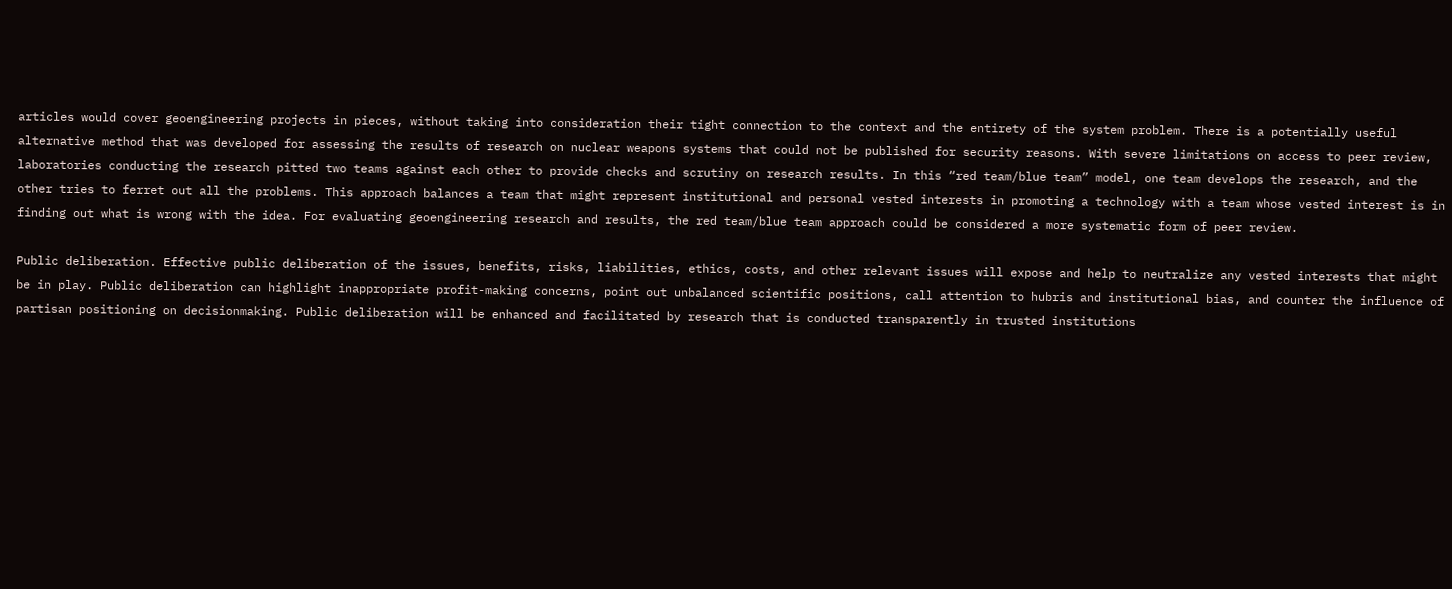articles would cover geoengineering projects in pieces, without taking into consideration their tight connection to the context and the entirety of the system problem. There is a potentially useful alternative method that was developed for assessing the results of research on nuclear weapons systems that could not be published for security reasons. With severe limitations on access to peer review, laboratories conducting the research pitted two teams against each other to provide checks and scrutiny on research results. In this “red team/blue team” model, one team develops the research, and the other tries to ferret out all the problems. This approach balances a team that might represent institutional and personal vested interests in promoting a technology with a team whose vested interest is in finding out what is wrong with the idea. For evaluating geoengineering research and results, the red team/blue team approach could be considered a more systematic form of peer review.

Public deliberation. Effective public deliberation of the issues, benefits, risks, liabilities, ethics, costs, and other relevant issues will expose and help to neutralize any vested interests that might be in play. Public deliberation can highlight inappropriate profit-making concerns, point out unbalanced scientific positions, call attention to hubris and institutional bias, and counter the influence of partisan positioning on decisionmaking. Public deliberation will be enhanced and facilitated by research that is conducted transparently in trusted institutions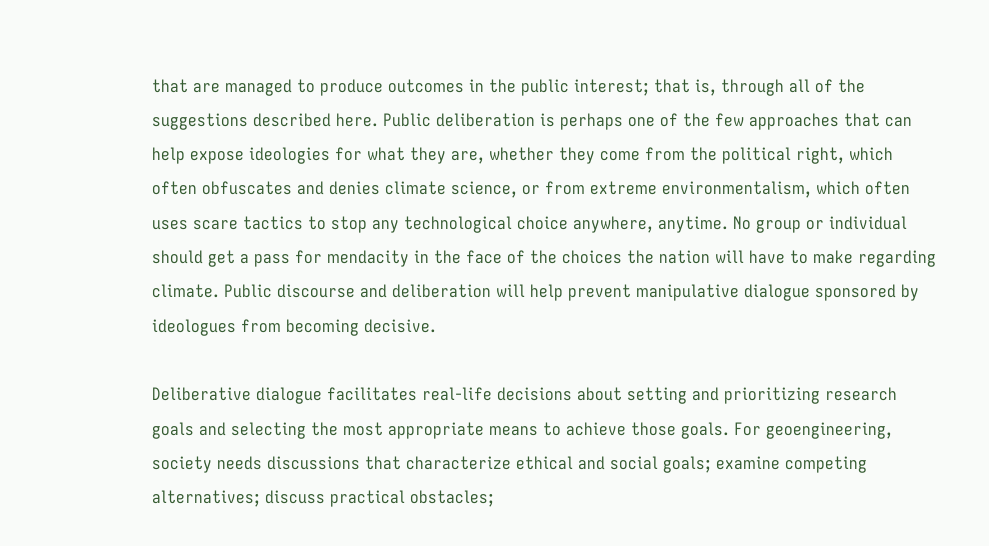that are managed to produce outcomes in the public interest; that is, through all of the suggestions described here. Public deliberation is perhaps one of the few approaches that can help expose ideologies for what they are, whether they come from the political right, which often obfuscates and denies climate science, or from extreme environmentalism, which often uses scare tactics to stop any technological choice anywhere, anytime. No group or individual should get a pass for mendacity in the face of the choices the nation will have to make regarding climate. Public discourse and deliberation will help prevent manipulative dialogue sponsored by ideologues from becoming decisive.

Deliberative dialogue facilitates real-life decisions about setting and prioritizing research goals and selecting the most appropriate means to achieve those goals. For geoengineering, society needs discussions that characterize ethical and social goals; examine competing alternatives; discuss practical obstacles;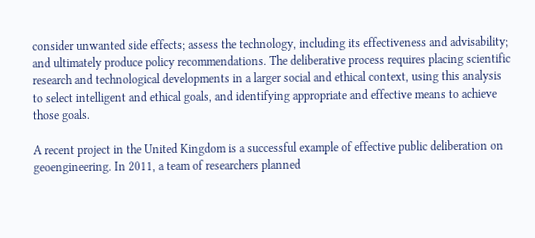consider unwanted side effects; assess the technology, including its effectiveness and advisability; and ultimately produce policy recommendations. The deliberative process requires placing scientific research and technological developments in a larger social and ethical context, using this analysis to select intelligent and ethical goals, and identifying appropriate and effective means to achieve those goals.

A recent project in the United Kingdom is a successful example of effective public deliberation on geoengineering. In 2011, a team of researchers planned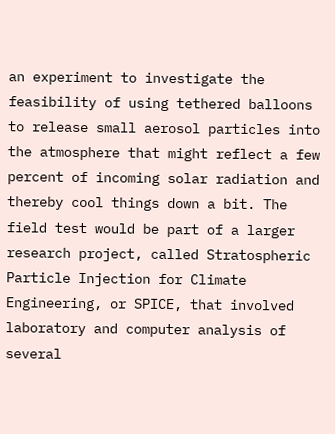an experiment to investigate the feasibility of using tethered balloons to release small aerosol particles into the atmosphere that might reflect a few percent of incoming solar radiation and thereby cool things down a bit. The field test would be part of a larger research project, called Stratospheric Particle Injection for Climate Engineering, or SPICE, that involved laboratory and computer analysis of several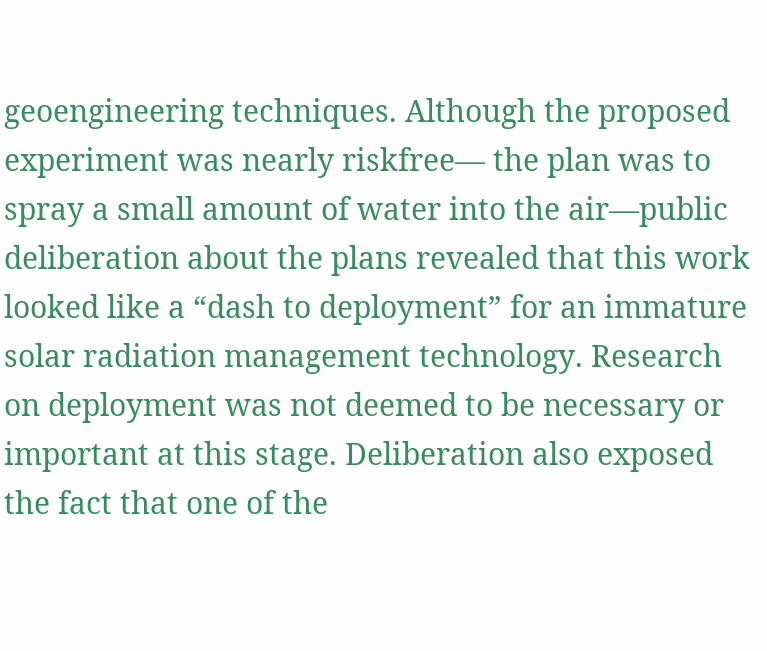geoengineering techniques. Although the proposed experiment was nearly riskfree— the plan was to spray a small amount of water into the air—public deliberation about the plans revealed that this work looked like a “dash to deployment” for an immature solar radiation management technology. Research on deployment was not deemed to be necessary or important at this stage. Deliberation also exposed the fact that one of the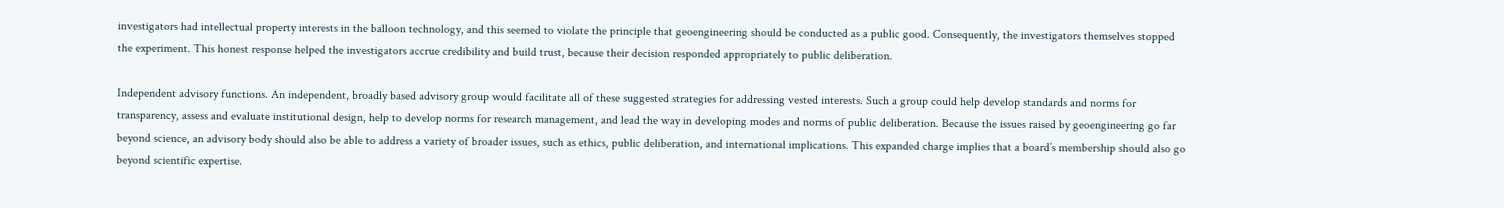investigators had intellectual property interests in the balloon technology, and this seemed to violate the principle that geoengineering should be conducted as a public good. Consequently, the investigators themselves stopped the experiment. This honest response helped the investigators accrue credibility and build trust, because their decision responded appropriately to public deliberation.

Independent advisory functions. An independent, broadly based advisory group would facilitate all of these suggested strategies for addressing vested interests. Such a group could help develop standards and norms for transparency, assess and evaluate institutional design, help to develop norms for research management, and lead the way in developing modes and norms of public deliberation. Because the issues raised by geoengineering go far beyond science, an advisory body should also be able to address a variety of broader issues, such as ethics, public deliberation, and international implications. This expanded charge implies that a board’s membership should also go beyond scientific expertise.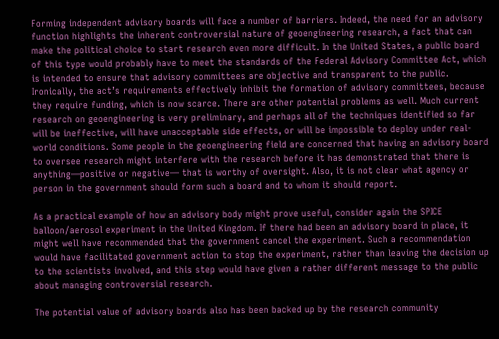Forming independent advisory boards will face a number of barriers. Indeed, the need for an advisory function highlights the inherent controversial nature of geoengineering research, a fact that can make the political choice to start research even more difficult. In the United States, a public board of this type would probably have to meet the standards of the Federal Advisory Committee Act, which is intended to ensure that advisory committees are objective and transparent to the public. Ironically, the act’s requirements effectively inhibit the formation of advisory committees, because they require funding, which is now scarce. There are other potential problems as well. Much current research on geoengineering is very preliminary, and perhaps all of the techniques identified so far will be ineffective, will have unacceptable side effects, or will be impossible to deploy under real-world conditions. Some people in the geoengineering field are concerned that having an advisory board to oversee research might interfere with the research before it has demonstrated that there is anything—positive or negative— that is worthy of oversight. Also, it is not clear what agency or person in the government should form such a board and to whom it should report.

As a practical example of how an advisory body might prove useful, consider again the SPICE balloon/aerosol experiment in the United Kingdom. If there had been an advisory board in place, it might well have recommended that the government cancel the experiment. Such a recommendation would have facilitated government action to stop the experiment, rather than leaving the decision up to the scientists involved, and this step would have given a rather different message to the public about managing controversial research.

The potential value of advisory boards also has been backed up by the research community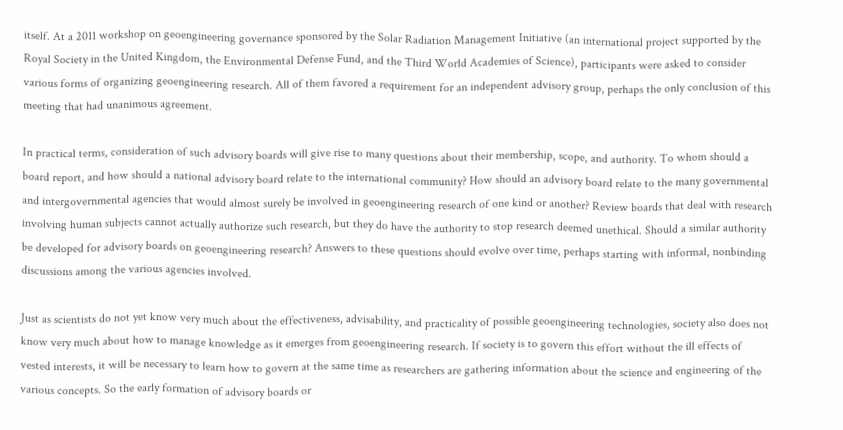itself. At a 2011 workshop on geoengineering governance sponsored by the Solar Radiation Management Initiative (an international project supported by the Royal Society in the United Kingdom, the Environmental Defense Fund, and the Third World Academies of Science), participants were asked to consider various forms of organizing geoengineering research. All of them favored a requirement for an independent advisory group, perhaps the only conclusion of this meeting that had unanimous agreement.

In practical terms, consideration of such advisory boards will give rise to many questions about their membership, scope, and authority. To whom should a board report, and how should a national advisory board relate to the international community? How should an advisory board relate to the many governmental and intergovernmental agencies that would almost surely be involved in geoengineering research of one kind or another? Review boards that deal with research involving human subjects cannot actually authorize such research, but they do have the authority to stop research deemed unethical. Should a similar authority be developed for advisory boards on geoengineering research? Answers to these questions should evolve over time, perhaps starting with informal, nonbinding discussions among the various agencies involved.

Just as scientists do not yet know very much about the effectiveness, advisability, and practicality of possible geoengineering technologies, society also does not know very much about how to manage knowledge as it emerges from geoengineering research. If society is to govern this effort without the ill effects of vested interests, it will be necessary to learn how to govern at the same time as researchers are gathering information about the science and engineering of the various concepts. So the early formation of advisory boards or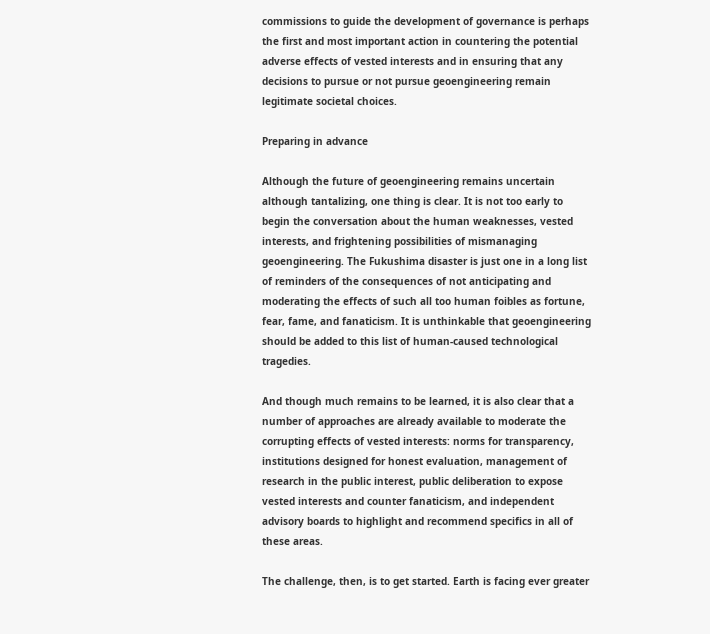commissions to guide the development of governance is perhaps the first and most important action in countering the potential adverse effects of vested interests and in ensuring that any decisions to pursue or not pursue geoengineering remain legitimate societal choices.

Preparing in advance

Although the future of geoengineering remains uncertain although tantalizing, one thing is clear. It is not too early to begin the conversation about the human weaknesses, vested interests, and frightening possibilities of mismanaging geoengineering. The Fukushima disaster is just one in a long list of reminders of the consequences of not anticipating and moderating the effects of such all too human foibles as fortune, fear, fame, and fanaticism. It is unthinkable that geoengineering should be added to this list of human-caused technological tragedies.

And though much remains to be learned, it is also clear that a number of approaches are already available to moderate the corrupting effects of vested interests: norms for transparency, institutions designed for honest evaluation, management of research in the public interest, public deliberation to expose vested interests and counter fanaticism, and independent advisory boards to highlight and recommend specifics in all of these areas.

The challenge, then, is to get started. Earth is facing ever greater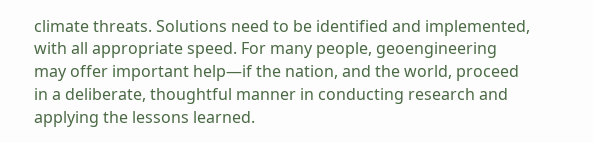climate threats. Solutions need to be identified and implemented, with all appropriate speed. For many people, geoengineering may offer important help—if the nation, and the world, proceed in a deliberate, thoughtful manner in conducting research and applying the lessons learned.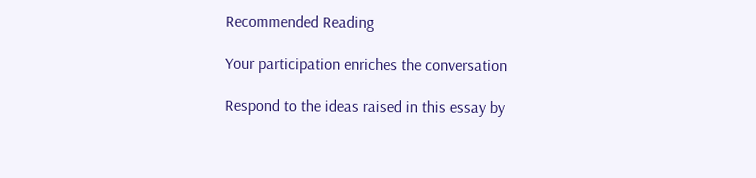Recommended Reading

Your participation enriches the conversation

Respond to the ideas raised in this essay by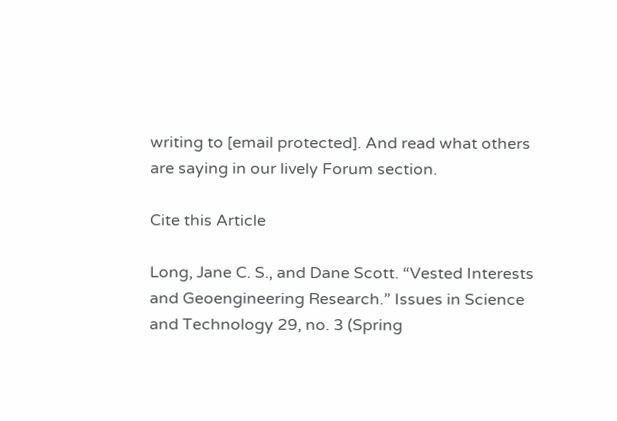writing to [email protected]. And read what others are saying in our lively Forum section.

Cite this Article

Long, Jane C. S., and Dane Scott. “Vested Interests and Geoengineering Research.” Issues in Science and Technology 29, no. 3 (Spring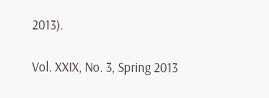2013).

Vol. XXIX, No. 3, Spring 2013